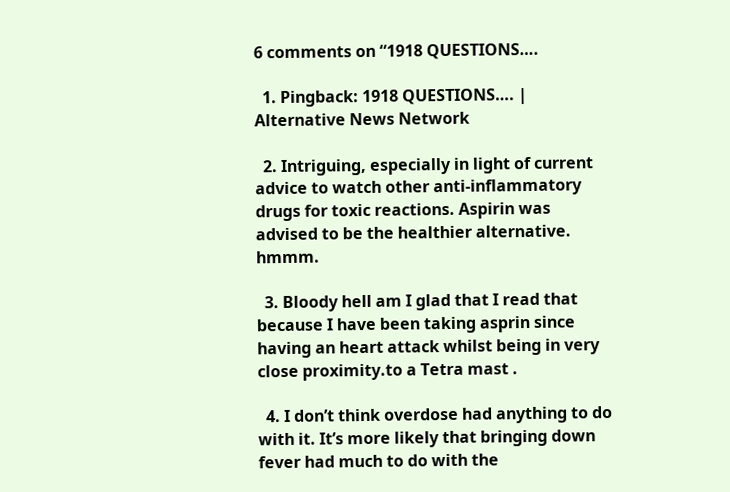6 comments on “1918 QUESTIONS….

  1. Pingback: 1918 QUESTIONS…. | Alternative News Network

  2. Intriguing, especially in light of current advice to watch other anti-inflammatory drugs for toxic reactions. Aspirin was advised to be the healthier alternative. hmmm.

  3. Bloody hell am I glad that I read that because I have been taking asprin since having an heart attack whilst being in very close proximity.to a Tetra mast .

  4. I don’t think overdose had anything to do with it. It’s more likely that bringing down fever had much to do with the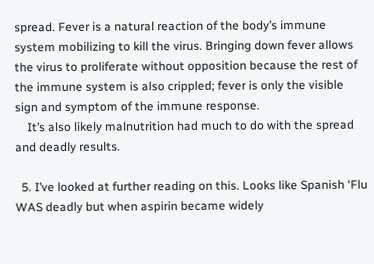spread. Fever is a natural reaction of the body’s immune system mobilizing to kill the virus. Bringing down fever allows the virus to proliferate without opposition because the rest of the immune system is also crippled; fever is only the visible sign and symptom of the immune response.
    It’s also likely malnutrition had much to do with the spread and deadly results.

  5. I’ve looked at further reading on this. Looks like Spanish ‘Flu WAS deadly but when aspirin became widely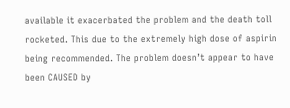available it exacerbated the problem and the death toll rocketed. This due to the extremely high dose of aspirin being recommended. The problem doesn’t appear to have been CAUSED by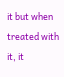it but when treated with it, it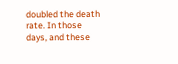doubled the death rate. In those days, and these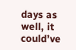days as well, it could’ve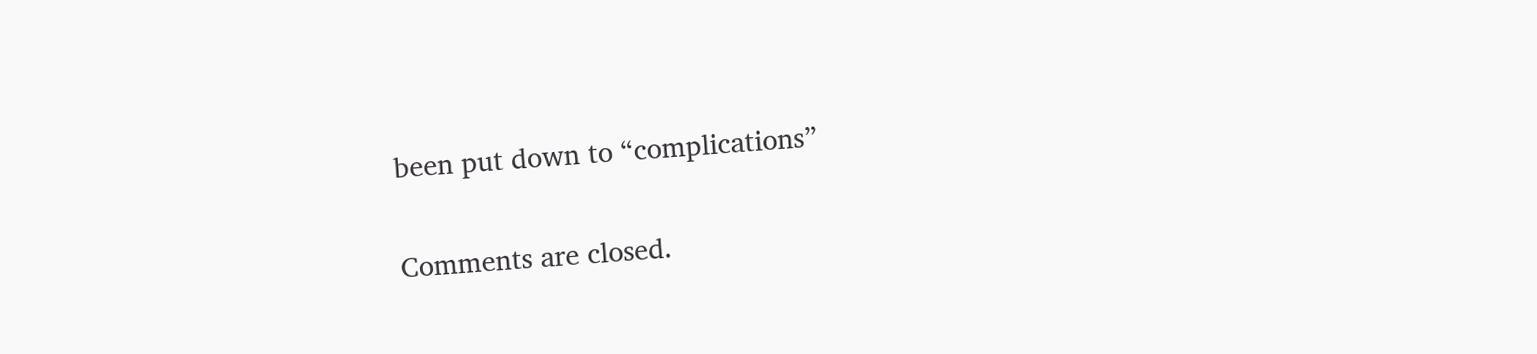been put down to “complications”

Comments are closed.